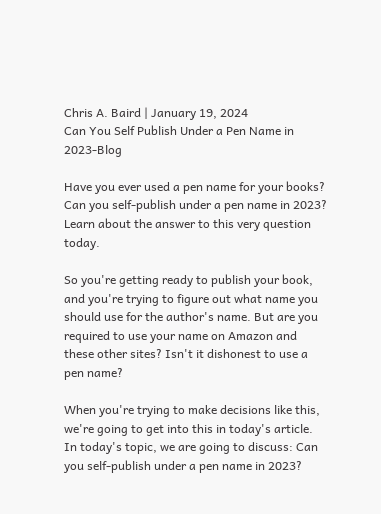Chris A. Baird | January 19, 2024
Can You Self Publish Under a Pen Name in 2023-Blog

Have you ever used a pen name for your books? Can you self-publish under a pen name in 2023? Learn about the answer to this very question today.

So you're getting ready to publish your book, and you're trying to figure out what name you should use for the author's name. But are you required to use your name on Amazon and these other sites? Isn't it dishonest to use a pen name?

When you're trying to make decisions like this, we're going to get into this in today's article. In today's topic, we are going to discuss: Can you self-publish under a pen name in 2023?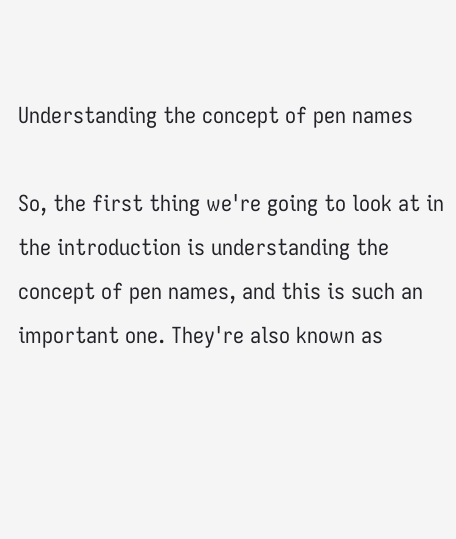Understanding the concept of pen names

So, the first thing we're going to look at in the introduction is understanding the concept of pen names, and this is such an important one. They're also known as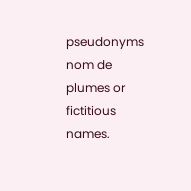pseudonyms nom de plumes or fictitious names.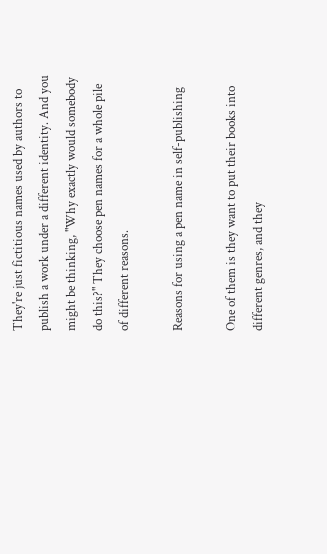They're just fictitious names used by authors to publish a work under a different identity. And you might be thinking, "Why exactly would somebody do this?" They choose pen names for a whole pile of different reasons.

Reasons for using a pen name in self-publishing

One of them is they want to put their books into different genres, and they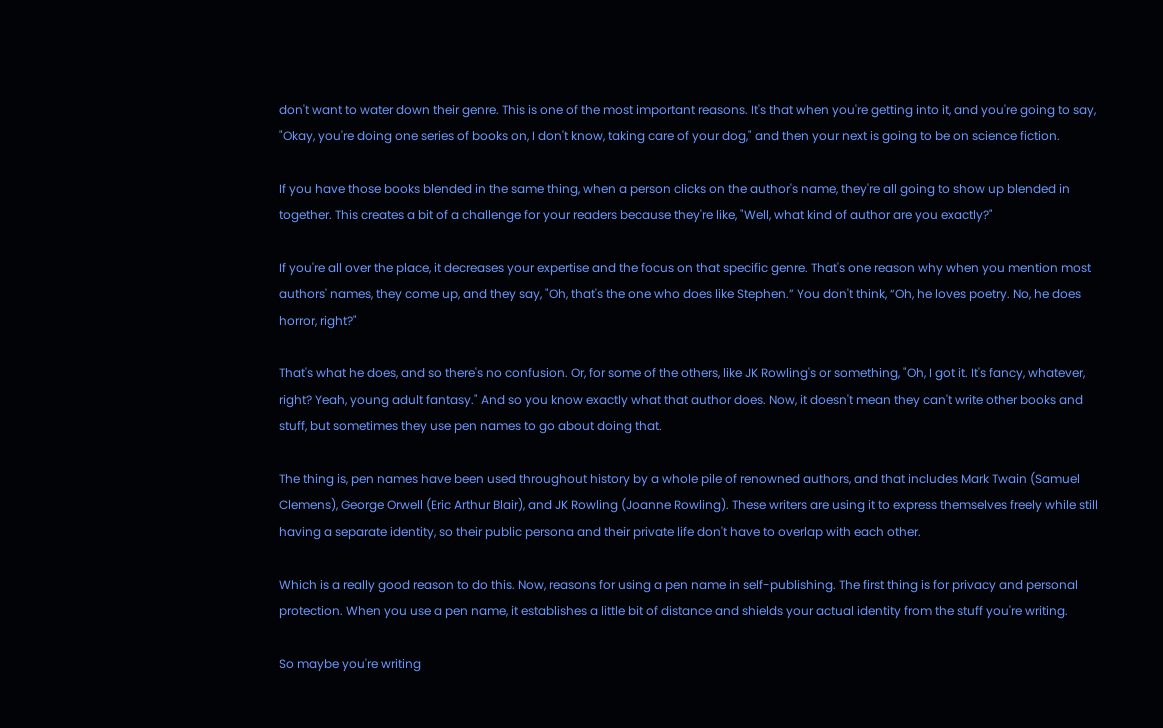don't want to water down their genre. This is one of the most important reasons. It's that when you're getting into it, and you're going to say, "Okay, you're doing one series of books on, I don't know, taking care of your dog," and then your next is going to be on science fiction.

If you have those books blended in the same thing, when a person clicks on the author's name, they're all going to show up blended in together. This creates a bit of a challenge for your readers because they're like, "Well, what kind of author are you exactly?"

If you're all over the place, it decreases your expertise and the focus on that specific genre. That's one reason why when you mention most authors' names, they come up, and they say, "Oh, that's the one who does like Stephen.” You don't think, “Oh, he loves poetry. No, he does horror, right?"

That's what he does, and so there's no confusion. Or, for some of the others, like JK Rowling's or something, "Oh, I got it. It's fancy, whatever, right? Yeah, young adult fantasy." And so you know exactly what that author does. Now, it doesn't mean they can't write other books and stuff, but sometimes they use pen names to go about doing that.

The thing is, pen names have been used throughout history by a whole pile of renowned authors, and that includes Mark Twain (Samuel Clemens), George Orwell (Eric Arthur Blair), and JK Rowling (Joanne Rowling). These writers are using it to express themselves freely while still having a separate identity, so their public persona and their private life don't have to overlap with each other.

Which is a really good reason to do this. Now, reasons for using a pen name in self-publishing. The first thing is for privacy and personal protection. When you use a pen name, it establishes a little bit of distance and shields your actual identity from the stuff you're writing.

So maybe you're writing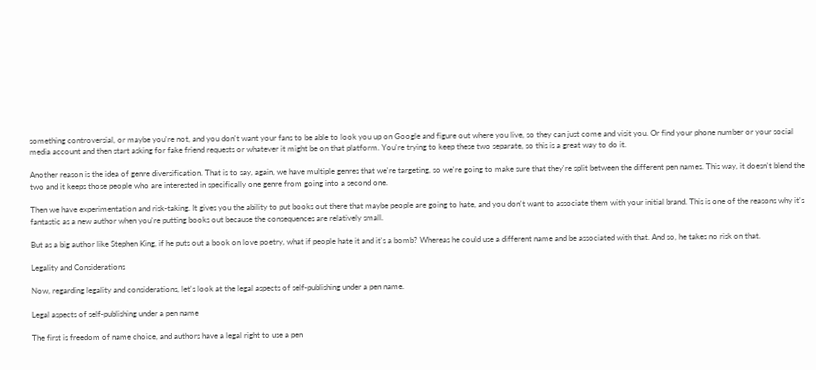something controversial, or maybe you're not, and you don't want your fans to be able to look you up on Google and figure out where you live, so they can just come and visit you. Or find your phone number or your social media account and then start asking for fake friend requests or whatever it might be on that platform. You're trying to keep these two separate, so this is a great way to do it.

Another reason is the idea of genre diversification. That is to say, again, we have multiple genres that we're targeting, so we're going to make sure that they're split between the different pen names. This way, it doesn't blend the two and it keeps those people who are interested in specifically one genre from going into a second one.

Then we have experimentation and risk-taking. It gives you the ability to put books out there that maybe people are going to hate, and you don't want to associate them with your initial brand. This is one of the reasons why it's fantastic as a new author when you're putting books out because the consequences are relatively small.

But as a big author like Stephen King, if he puts out a book on love poetry, what if people hate it and it's a bomb? Whereas he could use a different name and be associated with that. And so, he takes no risk on that.

Legality and Considerations

Now, regarding legality and considerations, let's look at the legal aspects of self-publishing under a pen name.

Legal aspects of self-publishing under a pen name

The first is freedom of name choice, and authors have a legal right to use a pen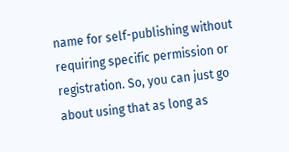name for self-publishing without requiring specific permission or registration. So, you can just go about using that as long as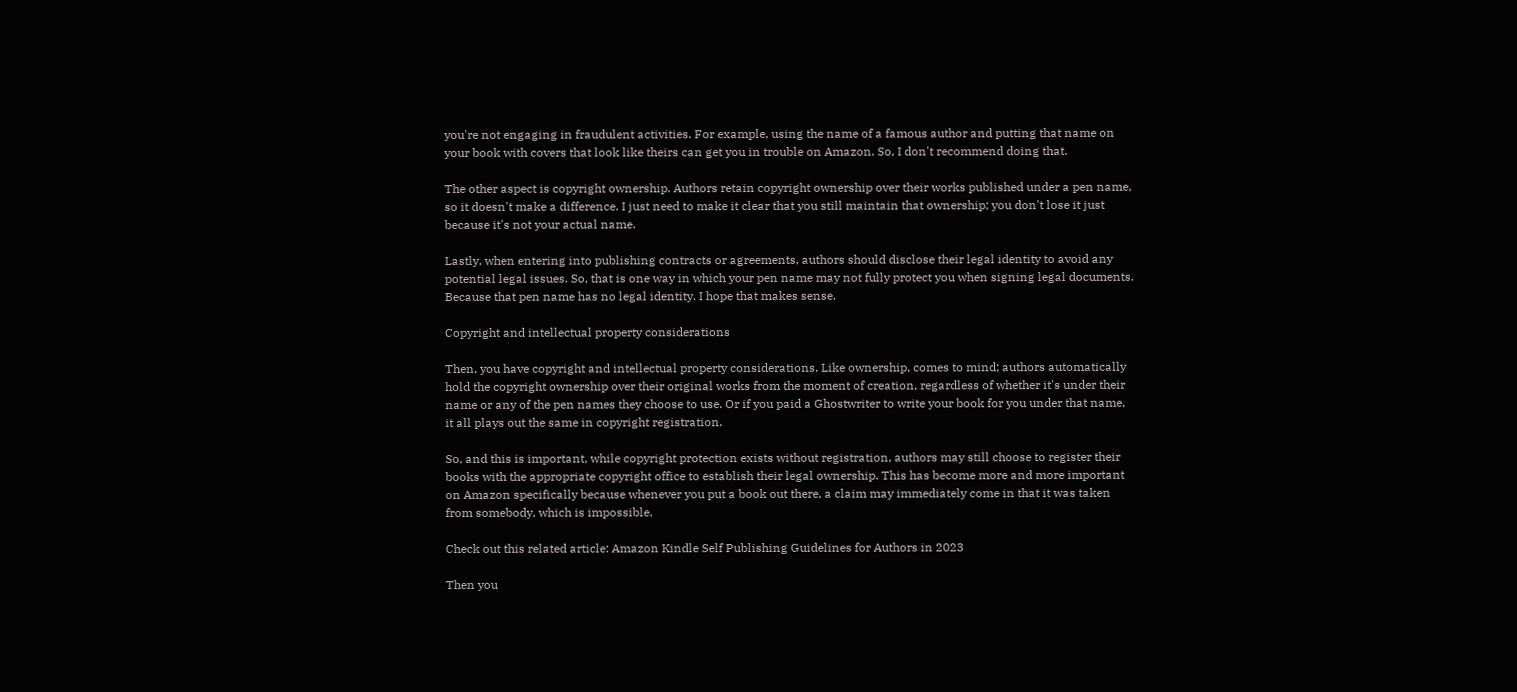you're not engaging in fraudulent activities. For example, using the name of a famous author and putting that name on your book with covers that look like theirs can get you in trouble on Amazon. So, I don't recommend doing that.

The other aspect is copyright ownership. Authors retain copyright ownership over their works published under a pen name, so it doesn't make a difference. I just need to make it clear that you still maintain that ownership; you don't lose it just because it's not your actual name.

Lastly, when entering into publishing contracts or agreements, authors should disclose their legal identity to avoid any potential legal issues. So, that is one way in which your pen name may not fully protect you when signing legal documents. Because that pen name has no legal identity. I hope that makes sense.

Copyright and intellectual property considerations

Then, you have copyright and intellectual property considerations. Like ownership, comes to mind; authors automatically hold the copyright ownership over their original works from the moment of creation, regardless of whether it's under their name or any of the pen names they choose to use. Or if you paid a Ghostwriter to write your book for you under that name, it all plays out the same in copyright registration.

So, and this is important, while copyright protection exists without registration, authors may still choose to register their books with the appropriate copyright office to establish their legal ownership. This has become more and more important on Amazon specifically because whenever you put a book out there, a claim may immediately come in that it was taken from somebody, which is impossible.

Check out this related article: Amazon Kindle Self Publishing Guidelines for Authors in 2023

Then you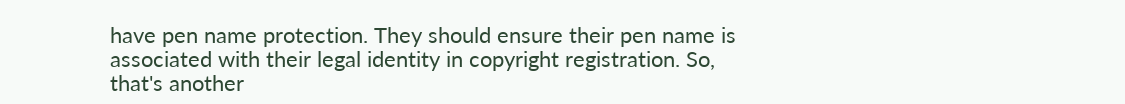have pen name protection. They should ensure their pen name is associated with their legal identity in copyright registration. So, that's another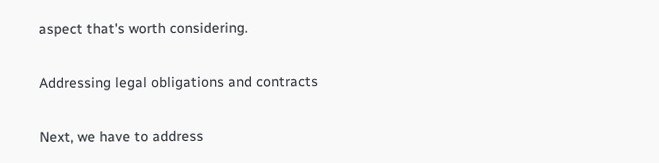aspect that's worth considering.

Addressing legal obligations and contracts

Next, we have to address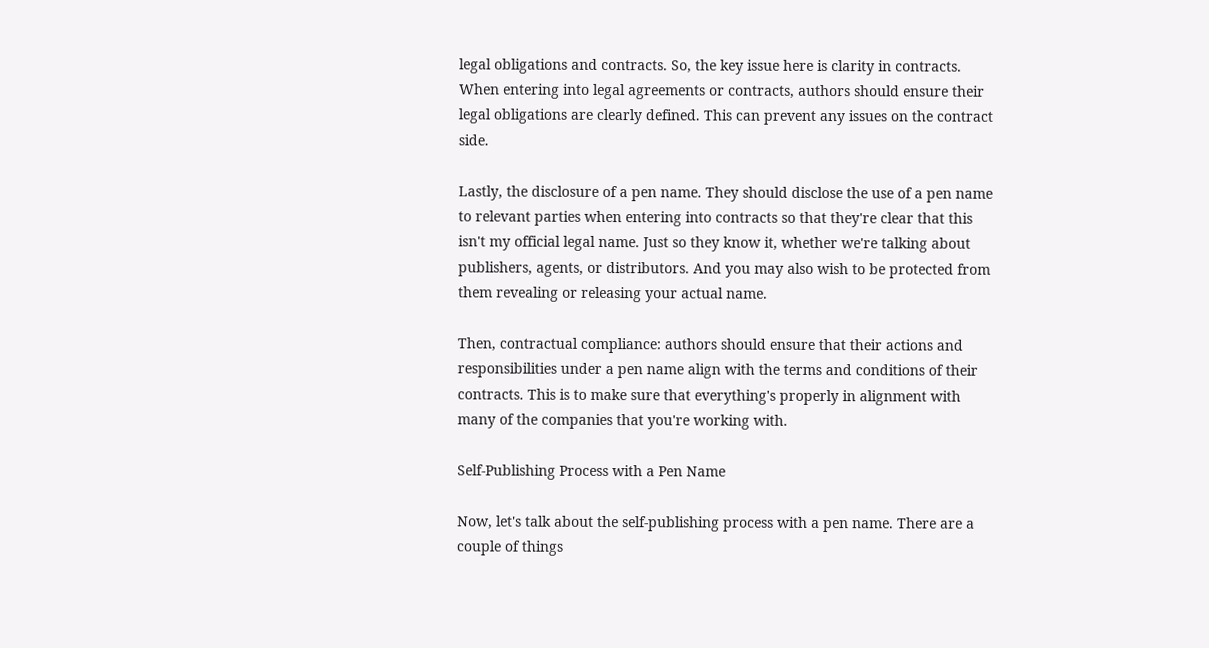legal obligations and contracts. So, the key issue here is clarity in contracts. When entering into legal agreements or contracts, authors should ensure their legal obligations are clearly defined. This can prevent any issues on the contract side.

Lastly, the disclosure of a pen name. They should disclose the use of a pen name to relevant parties when entering into contracts so that they're clear that this isn't my official legal name. Just so they know it, whether we're talking about publishers, agents, or distributors. And you may also wish to be protected from them revealing or releasing your actual name.

Then, contractual compliance: authors should ensure that their actions and responsibilities under a pen name align with the terms and conditions of their contracts. This is to make sure that everything's properly in alignment with many of the companies that you're working with.

Self-Publishing Process with a Pen Name

Now, let's talk about the self-publishing process with a pen name. There are a couple of things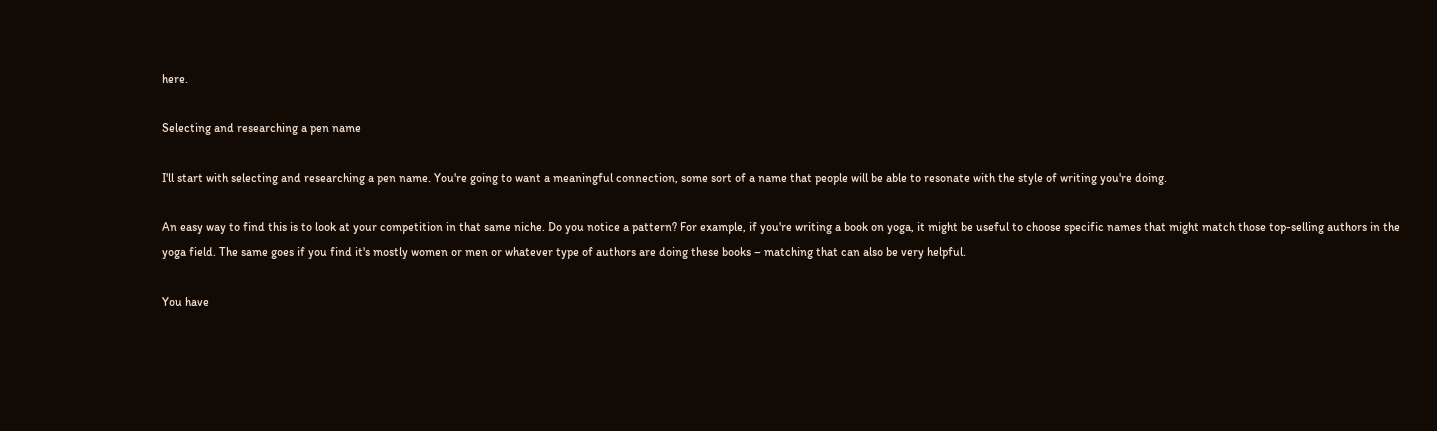here.

Selecting and researching a pen name

I'll start with selecting and researching a pen name. You're going to want a meaningful connection, some sort of a name that people will be able to resonate with the style of writing you're doing.

An easy way to find this is to look at your competition in that same niche. Do you notice a pattern? For example, if you're writing a book on yoga, it might be useful to choose specific names that might match those top-selling authors in the yoga field. The same goes if you find it's mostly women or men or whatever type of authors are doing these books – matching that can also be very helpful.

You have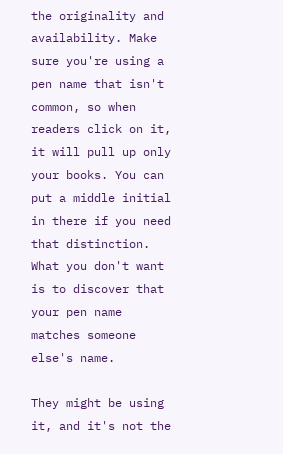the originality and availability. Make sure you're using a pen name that isn't common, so when readers click on it, it will pull up only your books. You can put a middle initial in there if you need that distinction. What you don't want is to discover that your pen name matches someone else's name.

They might be using it, and it's not the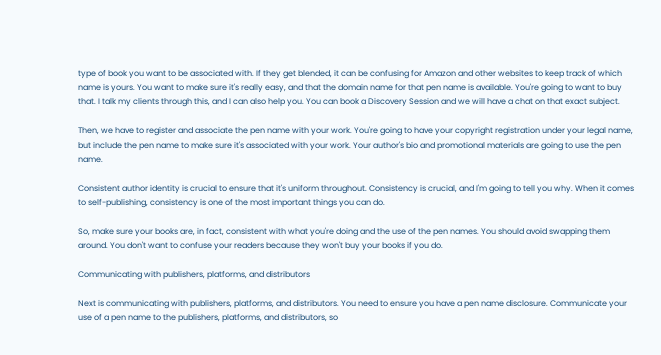type of book you want to be associated with. If they get blended, it can be confusing for Amazon and other websites to keep track of which name is yours. You want to make sure it's really easy, and that the domain name for that pen name is available. You're going to want to buy that. I talk my clients through this, and I can also help you. You can book a Discovery Session and we will have a chat on that exact subject.

Then, we have to register and associate the pen name with your work. You're going to have your copyright registration under your legal name, but include the pen name to make sure it's associated with your work. Your author's bio and promotional materials are going to use the pen name.

Consistent author identity is crucial to ensure that it's uniform throughout. Consistency is crucial, and I'm going to tell you why. When it comes to self-publishing, consistency is one of the most important things you can do.

So, make sure your books are, in fact, consistent with what you're doing and the use of the pen names. You should avoid swapping them around. You don't want to confuse your readers because they won't buy your books if you do.

Communicating with publishers, platforms, and distributors

Next is communicating with publishers, platforms, and distributors. You need to ensure you have a pen name disclosure. Communicate your use of a pen name to the publishers, platforms, and distributors, so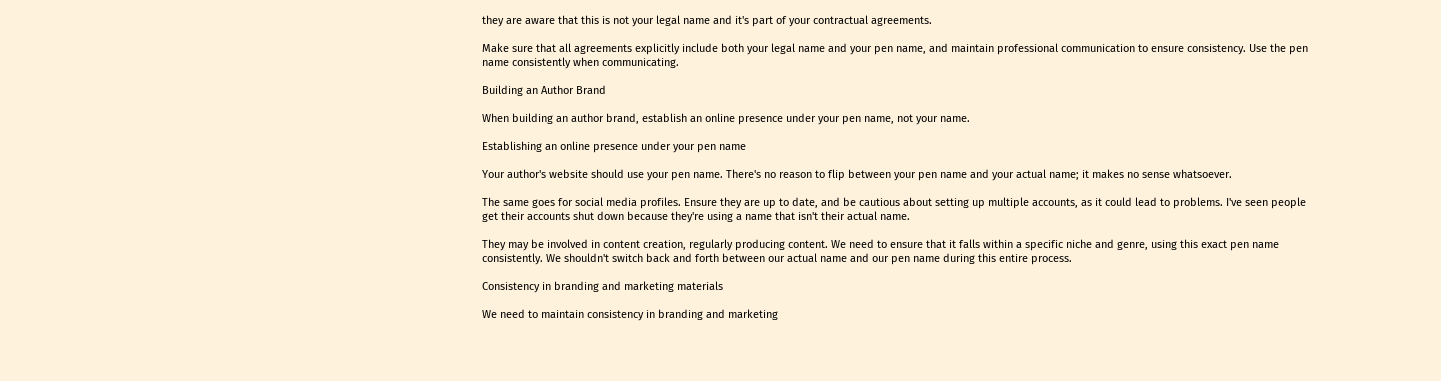they are aware that this is not your legal name and it's part of your contractual agreements.

Make sure that all agreements explicitly include both your legal name and your pen name, and maintain professional communication to ensure consistency. Use the pen name consistently when communicating.

Building an Author Brand

When building an author brand, establish an online presence under your pen name, not your name.

Establishing an online presence under your pen name

Your author's website should use your pen name. There's no reason to flip between your pen name and your actual name; it makes no sense whatsoever.

The same goes for social media profiles. Ensure they are up to date, and be cautious about setting up multiple accounts, as it could lead to problems. I've seen people get their accounts shut down because they're using a name that isn't their actual name.

They may be involved in content creation, regularly producing content. We need to ensure that it falls within a specific niche and genre, using this exact pen name consistently. We shouldn't switch back and forth between our actual name and our pen name during this entire process.

Consistency in branding and marketing materials

We need to maintain consistency in branding and marketing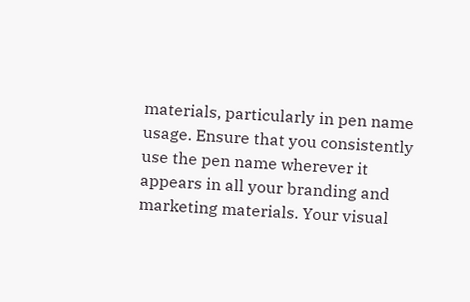materials, particularly in pen name usage. Ensure that you consistently use the pen name wherever it appears in all your branding and marketing materials. Your visual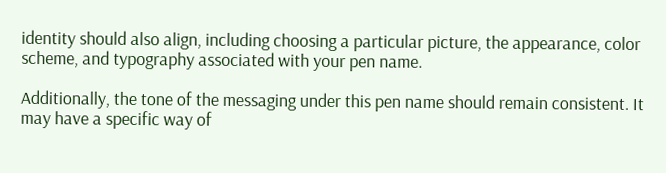identity should also align, including choosing a particular picture, the appearance, color scheme, and typography associated with your pen name.

Additionally, the tone of the messaging under this pen name should remain consistent. It may have a specific way of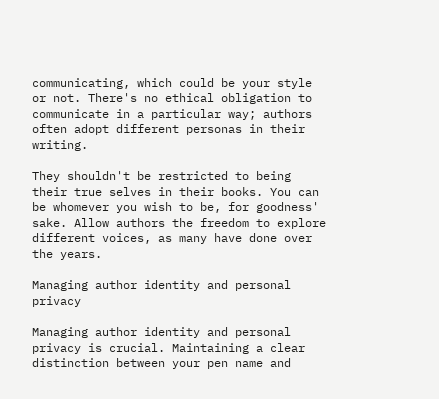communicating, which could be your style or not. There's no ethical obligation to communicate in a particular way; authors often adopt different personas in their writing.

They shouldn't be restricted to being their true selves in their books. You can be whomever you wish to be, for goodness' sake. Allow authors the freedom to explore different voices, as many have done over the years.

Managing author identity and personal privacy

Managing author identity and personal privacy is crucial. Maintaining a clear distinction between your pen name and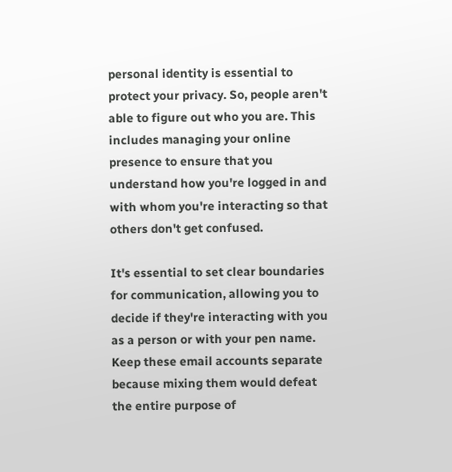personal identity is essential to protect your privacy. So, people aren't able to figure out who you are. This includes managing your online presence to ensure that you understand how you're logged in and with whom you're interacting so that others don't get confused.

It's essential to set clear boundaries for communication, allowing you to decide if they're interacting with you as a person or with your pen name. Keep these email accounts separate because mixing them would defeat the entire purpose of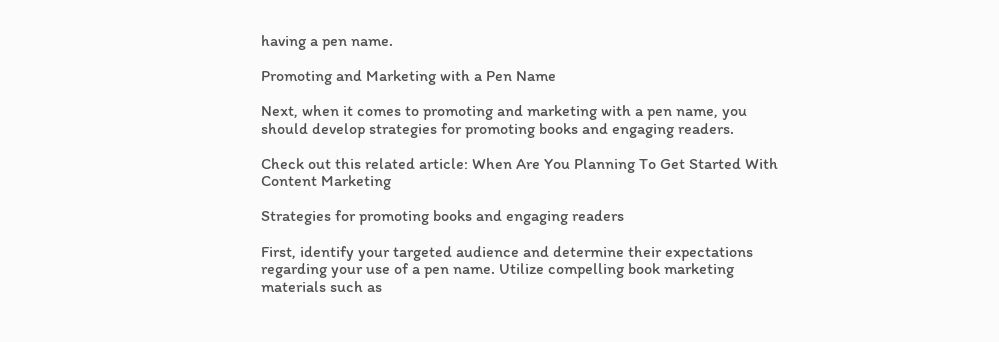having a pen name.

Promoting and Marketing with a Pen Name

Next, when it comes to promoting and marketing with a pen name, you should develop strategies for promoting books and engaging readers.

Check out this related article: When Are You Planning To Get Started With Content Marketing

Strategies for promoting books and engaging readers

First, identify your targeted audience and determine their expectations regarding your use of a pen name. Utilize compelling book marketing materials such as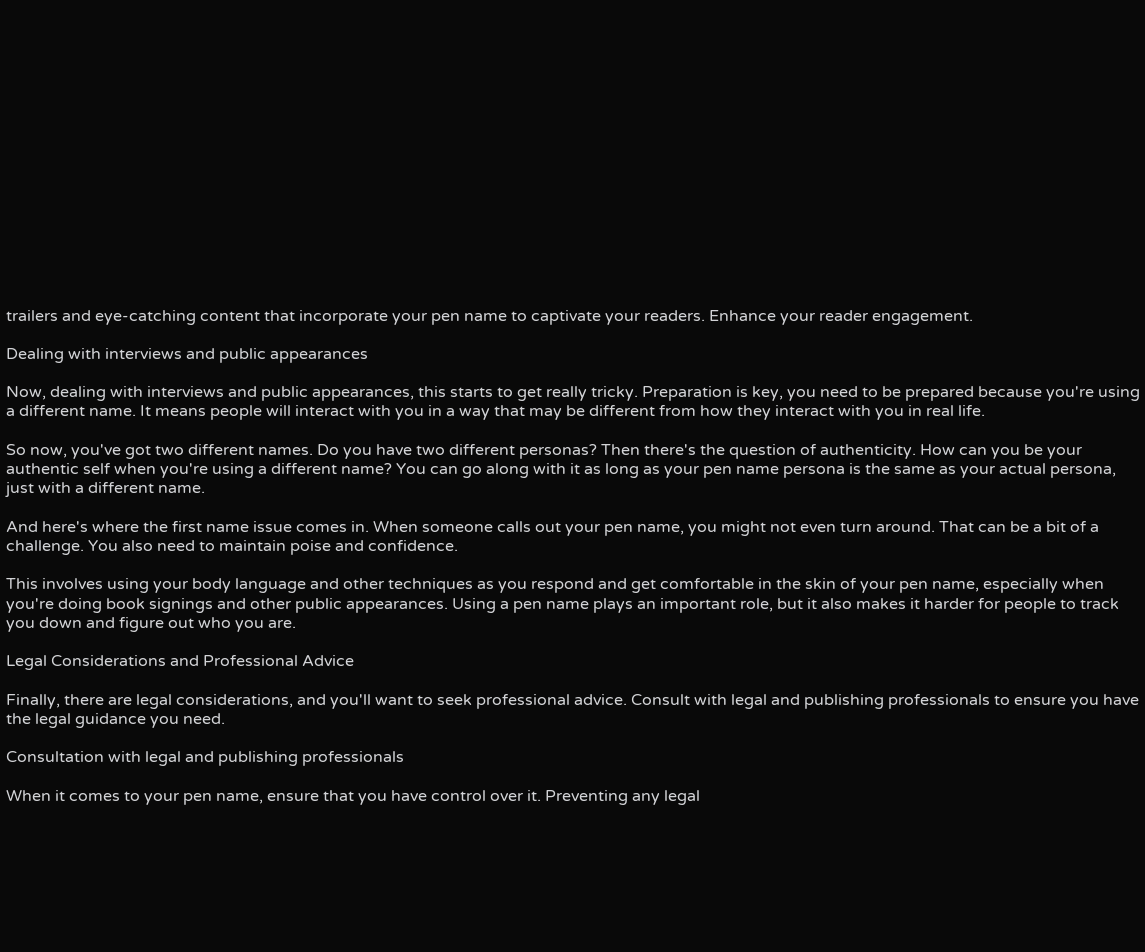trailers and eye-catching content that incorporate your pen name to captivate your readers. Enhance your reader engagement.

Dealing with interviews and public appearances

Now, dealing with interviews and public appearances, this starts to get really tricky. Preparation is key, you need to be prepared because you're using a different name. It means people will interact with you in a way that may be different from how they interact with you in real life.

So now, you've got two different names. Do you have two different personas? Then there's the question of authenticity. How can you be your authentic self when you're using a different name? You can go along with it as long as your pen name persona is the same as your actual persona, just with a different name.

And here's where the first name issue comes in. When someone calls out your pen name, you might not even turn around. That can be a bit of a challenge. You also need to maintain poise and confidence.

This involves using your body language and other techniques as you respond and get comfortable in the skin of your pen name, especially when you're doing book signings and other public appearances. Using a pen name plays an important role, but it also makes it harder for people to track you down and figure out who you are.

Legal Considerations and Professional Advice

Finally, there are legal considerations, and you'll want to seek professional advice. Consult with legal and publishing professionals to ensure you have the legal guidance you need.

Consultation with legal and publishing professionals

When it comes to your pen name, ensure that you have control over it. Preventing any legal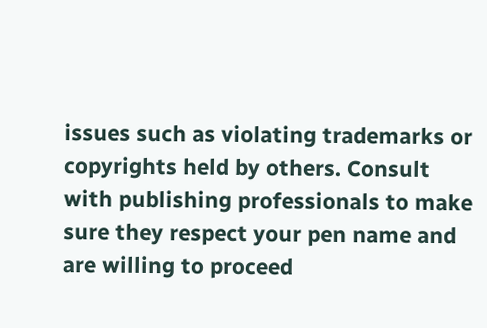issues such as violating trademarks or copyrights held by others. Consult with publishing professionals to make sure they respect your pen name and are willing to proceed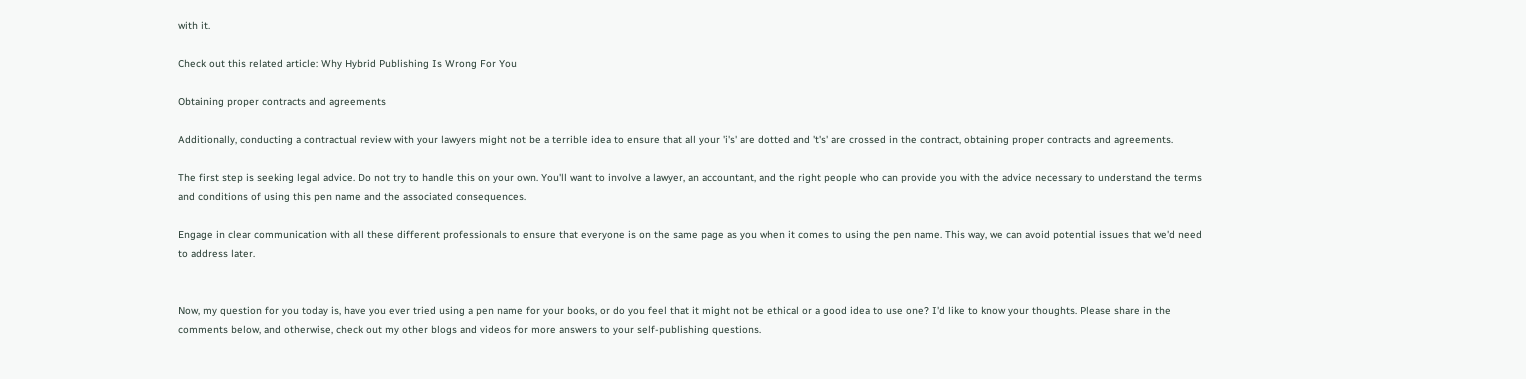with it.

Check out this related article: Why Hybrid Publishing Is Wrong For You

Obtaining proper contracts and agreements

Additionally, conducting a contractual review with your lawyers might not be a terrible idea to ensure that all your 'i's' are dotted and 't's' are crossed in the contract, obtaining proper contracts and agreements.

The first step is seeking legal advice. Do not try to handle this on your own. You'll want to involve a lawyer, an accountant, and the right people who can provide you with the advice necessary to understand the terms and conditions of using this pen name and the associated consequences.

Engage in clear communication with all these different professionals to ensure that everyone is on the same page as you when it comes to using the pen name. This way, we can avoid potential issues that we'd need to address later.


Now, my question for you today is, have you ever tried using a pen name for your books, or do you feel that it might not be ethical or a good idea to use one? I'd like to know your thoughts. Please share in the comments below, and otherwise, check out my other blogs and videos for more answers to your self-publishing questions.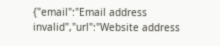{"email":"Email address invalid","url":"Website address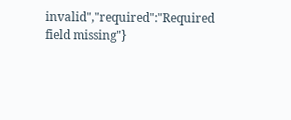invalid","required":"Required field missing"}